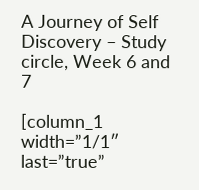A Journey of Self Discovery – Study circle, Week 6 and 7

[column_1 width=”1/1″ last=”true”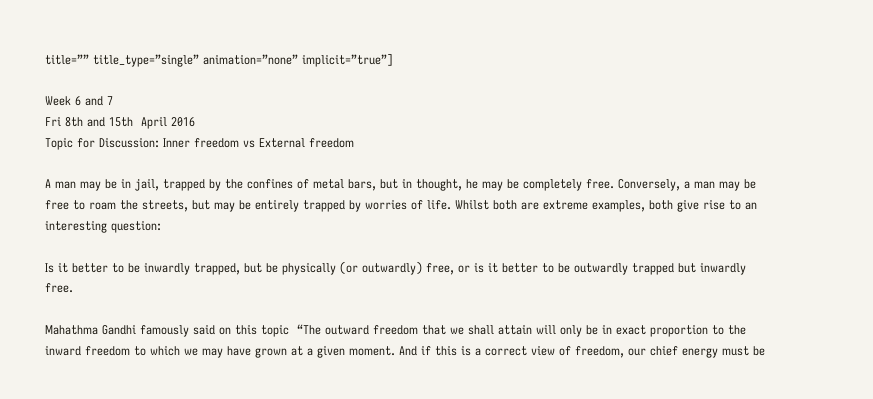title=”” title_type=”single” animation=”none” implicit=”true”]

Week 6 and 7
Fri 8th and 15th  April 2016
Topic for Discussion: Inner freedom vs External freedom

A man may be in jail, trapped by the confines of metal bars, but in thought, he may be completely free. Conversely, a man may be free to roam the streets, but may be entirely trapped by worries of life. Whilst both are extreme examples, both give rise to an interesting question:

Is it better to be inwardly trapped, but be physically (or outwardly) free, or is it better to be outwardly trapped but inwardly free.

Mahathma Gandhi famously said on this topic  “The outward freedom that we shall attain will only be in exact proportion to the inward freedom to which we may have grown at a given moment. And if this is a correct view of freedom, our chief energy must be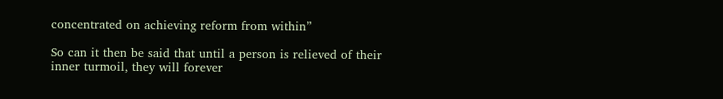concentrated on achieving reform from within”

So can it then be said that until a person is relieved of their inner turmoil, they will forever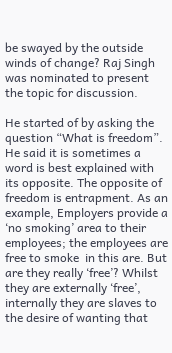be swayed by the outside winds of change? Raj Singh was nominated to present the topic for discussion.

He started of by asking the question “What is freedom”. He said it is sometimes a word is best explained with its opposite. The opposite of freedom is entrapment. As an example, Employers provide a ‘no smoking’ area to their employees; the employees are free to smoke  in this are. But are they really ‘free’? Whilst they are externally ‘free’, internally they are slaves to the desire of wanting that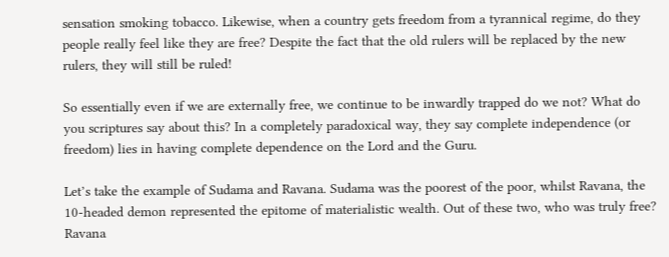sensation smoking tobacco. Likewise, when a country gets freedom from a tyrannical regime, do they people really feel like they are free? Despite the fact that the old rulers will be replaced by the new rulers, they will still be ruled!

So essentially even if we are externally free, we continue to be inwardly trapped do we not? What do you scriptures say about this? In a completely paradoxical way, they say complete independence (or freedom) lies in having complete dependence on the Lord and the Guru.

Let’s take the example of Sudama and Ravana. Sudama was the poorest of the poor, whilst Ravana, the 10-headed demon represented the epitome of materialistic wealth. Out of these two, who was truly free? Ravana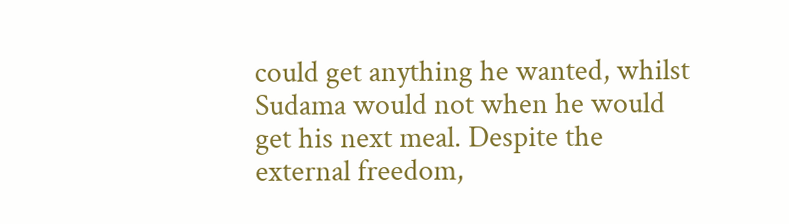could get anything he wanted, whilst Sudama would not when he would get his next meal. Despite the external freedom,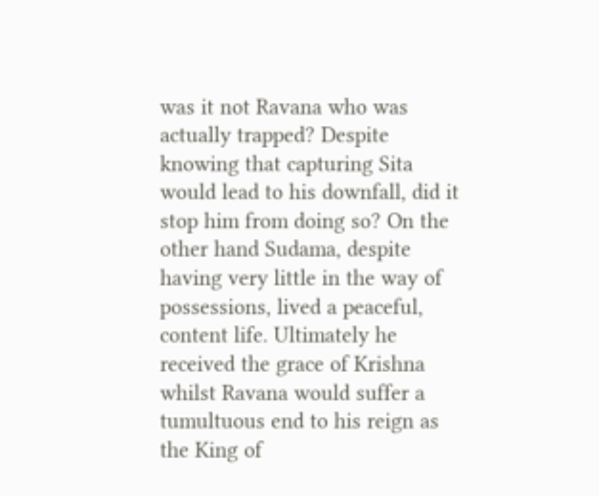was it not Ravana who was actually trapped? Despite knowing that capturing Sita would lead to his downfall, did it stop him from doing so? On the other hand Sudama, despite having very little in the way of possessions, lived a peaceful, content life. Ultimately he received the grace of Krishna whilst Ravana would suffer a tumultuous end to his reign as the King of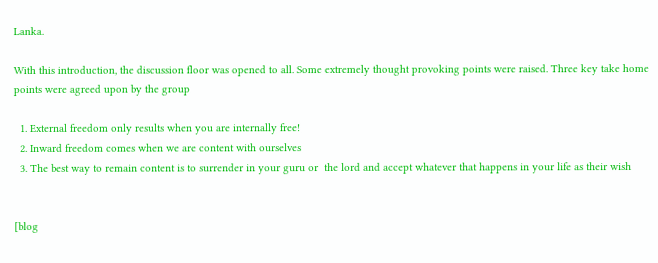Lanka.

With this introduction, the discussion floor was opened to all. Some extremely thought provoking points were raised. Three key take home points were agreed upon by the group

  1. External freedom only results when you are internally free!
  2. Inward freedom comes when we are content with ourselves
  3. The best way to remain content is to surrender in your guru or  the lord and accept whatever that happens in your life as their wish


[blog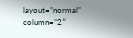layout=”normal” column=”2″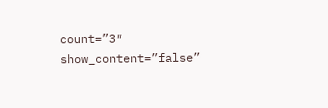count=”3″ show_content=”false”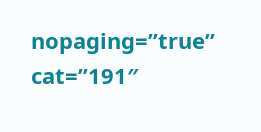nopaging=”true” cat=”191″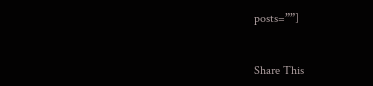posts=””]


Share This